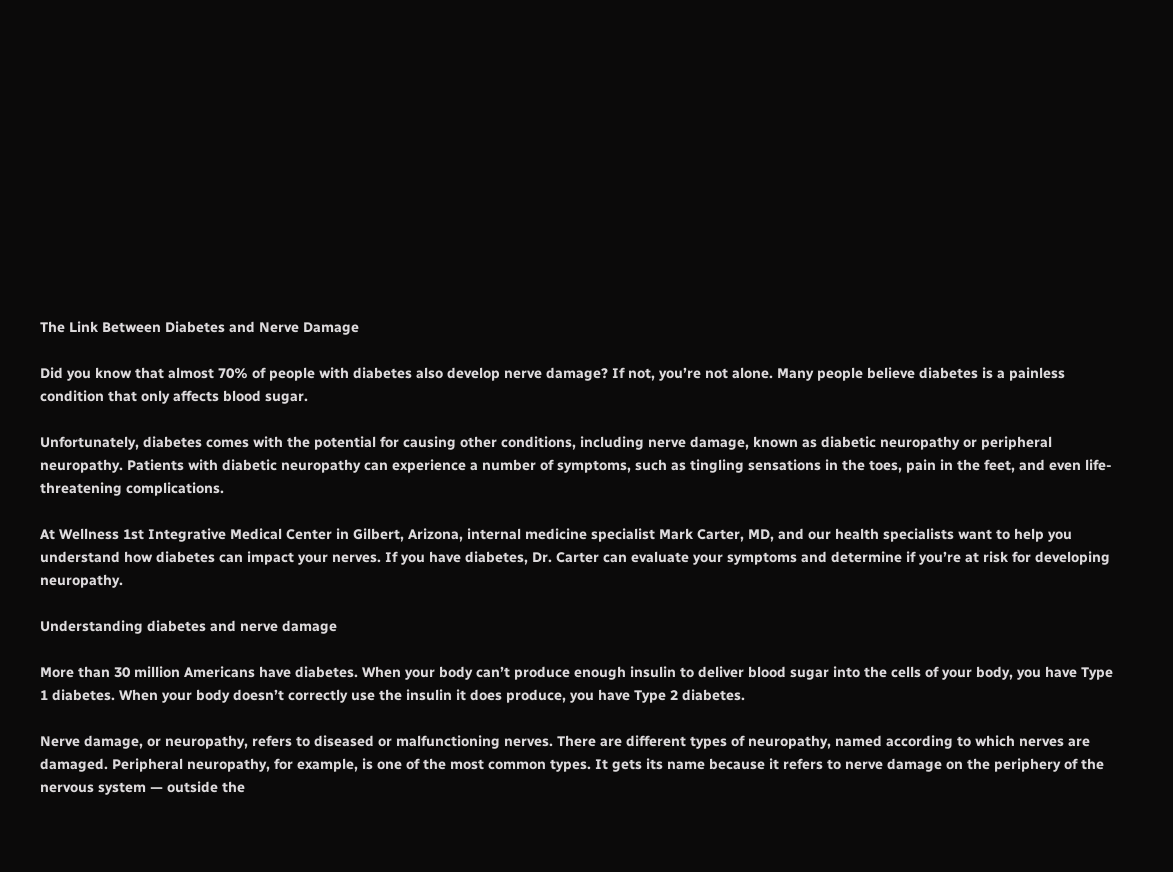The Link Between Diabetes and Nerve Damage

Did you know that almost 70% of people with diabetes also develop nerve damage? If not, you’re not alone. Many people believe diabetes is a painless condition that only affects blood sugar.

Unfortunately, diabetes comes with the potential for causing other conditions, including nerve damage, known as diabetic neuropathy or peripheral neuropathy. Patients with diabetic neuropathy can experience a number of symptoms, such as tingling sensations in the toes, pain in the feet, and even life-threatening complications.

At Wellness 1st Integrative Medical Center in Gilbert, Arizona, internal medicine specialist Mark Carter, MD, and our health specialists want to help you understand how diabetes can impact your nerves. If you have diabetes, Dr. Carter can evaluate your symptoms and determine if you’re at risk for developing neuropathy.

Understanding diabetes and nerve damage

More than 30 million Americans have diabetes. When your body can’t produce enough insulin to deliver blood sugar into the cells of your body, you have Type 1 diabetes. When your body doesn’t correctly use the insulin it does produce, you have Type 2 diabetes.

Nerve damage, or neuropathy, refers to diseased or malfunctioning nerves. There are different types of neuropathy, named according to which nerves are damaged. Peripheral neuropathy, for example, is one of the most common types. It gets its name because it refers to nerve damage on the periphery of the nervous system — outside the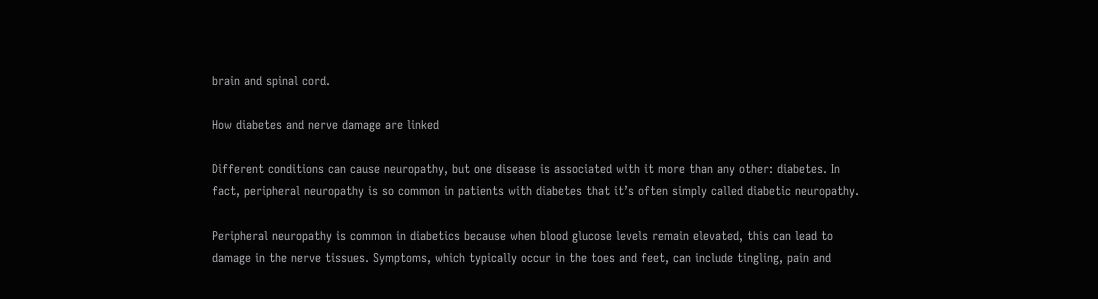brain and spinal cord.

How diabetes and nerve damage are linked

Different conditions can cause neuropathy, but one disease is associated with it more than any other: diabetes. In fact, peripheral neuropathy is so common in patients with diabetes that it’s often simply called diabetic neuropathy.

Peripheral neuropathy is common in diabetics because when blood glucose levels remain elevated, this can lead to damage in the nerve tissues. Symptoms, which typically occur in the toes and feet, can include tingling, pain and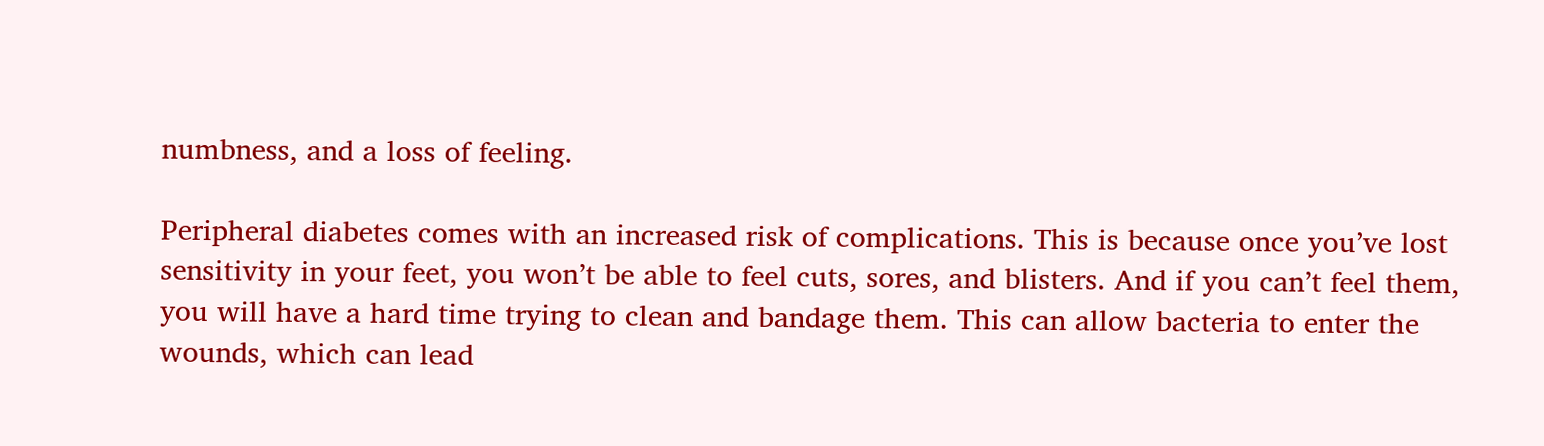numbness, and a loss of feeling.

Peripheral diabetes comes with an increased risk of complications. This is because once you’ve lost sensitivity in your feet, you won’t be able to feel cuts, sores, and blisters. And if you can’t feel them, you will have a hard time trying to clean and bandage them. This can allow bacteria to enter the wounds, which can lead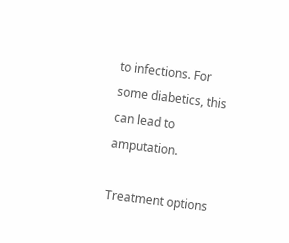to infections. For some diabetics, this can lead to amputation.

Treatment options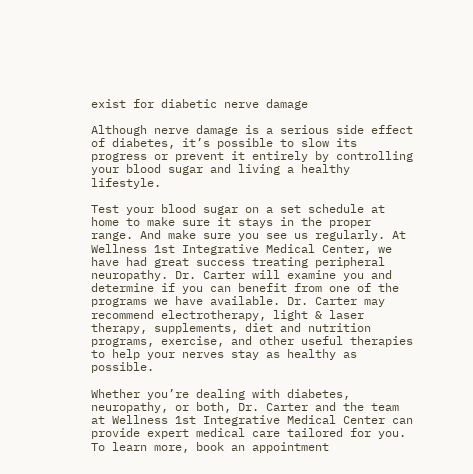exist for diabetic nerve damage

Although nerve damage is a serious side effect of diabetes, it’s possible to slow its progress or prevent it entirely by controlling your blood sugar and living a healthy lifestyle.

Test your blood sugar on a set schedule at home to make sure it stays in the proper range. And make sure you see us regularly. At Wellness 1st Integrative Medical Center, we have had great success treating peripheral neuropathy. Dr. Carter will examine you and determine if you can benefit from one of the programs we have available. Dr. Carter may recommend electrotherapy, light & laser therapy, supplements, diet and nutrition programs, exercise, and other useful therapies to help your nerves stay as healthy as possible.

Whether you’re dealing with diabetes, neuropathy, or both, Dr. Carter and the team at Wellness 1st Integrative Medical Center can provide expert medical care tailored for you. To learn more, book an appointment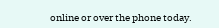online or over the phone today.